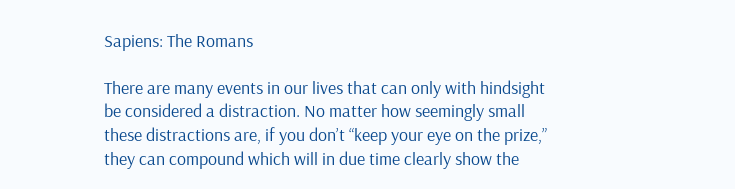Sapiens: The Romans

There are many events in our lives that can only with hindsight be considered a distraction. No matter how seemingly small these distractions are, if you don’t “keep your eye on the prize,” they can compound which will in due time clearly show the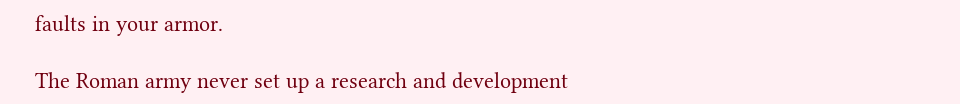faults in your armor.

The Roman army never set up a research and development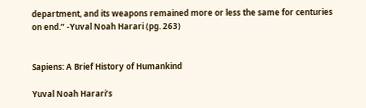department, and its weapons remained more or less the same for centuries on end.” -Yuval Noah Harari (pg. 263)


Sapiens: A Brief History of Humankind

Yuval Noah Harari’s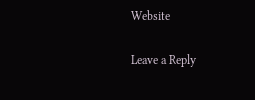Website

Leave a Reply